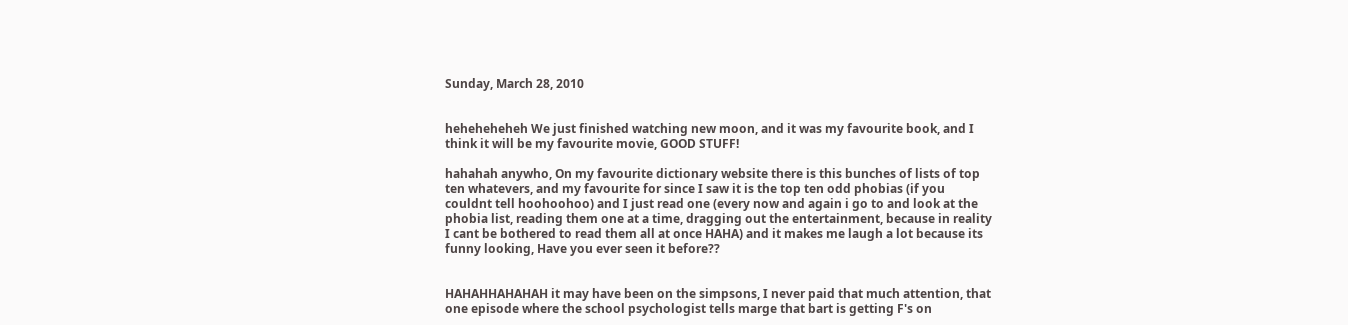Sunday, March 28, 2010


heheheheheh We just finished watching new moon, and it was my favourite book, and I think it will be my favourite movie, GOOD STUFF!

hahahah anywho, On my favourite dictionary website there is this bunches of lists of top ten whatevers, and my favourite for since I saw it is the top ten odd phobias (if you couldnt tell hoohoohoo) and I just read one (every now and again i go to and look at the phobia list, reading them one at a time, dragging out the entertainment, because in reality I cant be bothered to read them all at once HAHA) and it makes me laugh a lot because its funny looking, Have you ever seen it before??


HAHAHHAHAHAH it may have been on the simpsons, I never paid that much attention, that one episode where the school psychologist tells marge that bart is getting F's on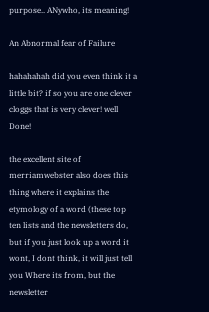purpose.. ANywho, its meaning!

An Abnormal fear of Failure

hahahahah did you even think it a little bit? if so you are one clever cloggs that is very clever! well Done!

the excellent site of merriamwebster also does this thing where it explains the etymology of a word (these top ten lists and the newsletters do, but if you just look up a word it wont, I dont think, it will just tell you Where its from, but the newsletter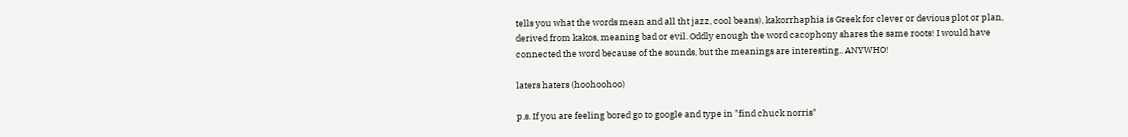tells you what the words mean and all tht jazz, cool beans), kakorrhaphia is Greek for clever or devious plot or plan, derived from kakos, meaning bad or evil. Oddly enough the word cacophony shares the same roots! I would have connected the word because of the sounds, but the meanings are interesting.. ANYWHO!

laters haters (hoohoohoo)

p.s. If you are feeling bored go to google and type in "find chuck norris"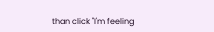than click "I'm feeling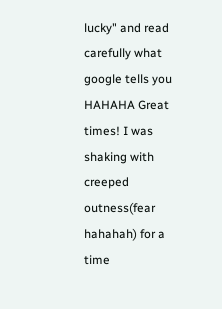lucky" and read carefully what google tells you HAHAHA Great times! I was shaking with creeped outness(fear hahahah) for a time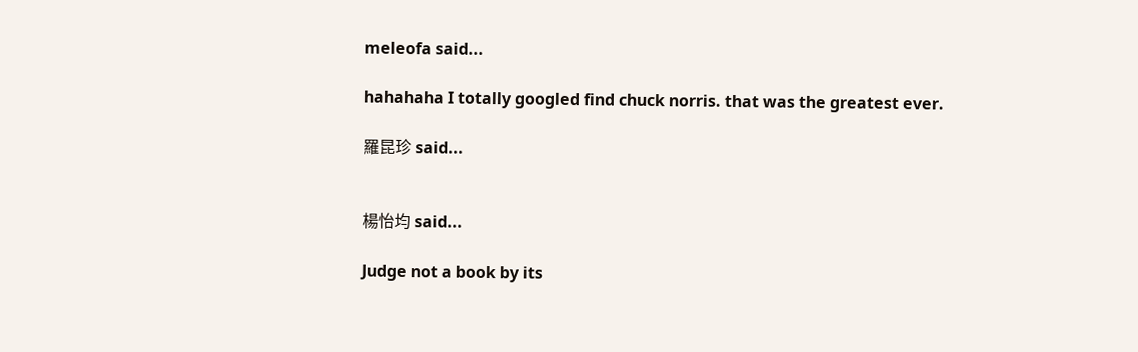meleofa said...

hahahaha I totally googled find chuck norris. that was the greatest ever.

羅昆珍 said...


楊怡均 said...

Judge not a book by its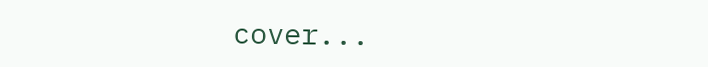cover...